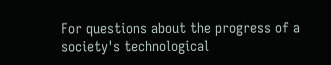For questions about the progress of a society's technological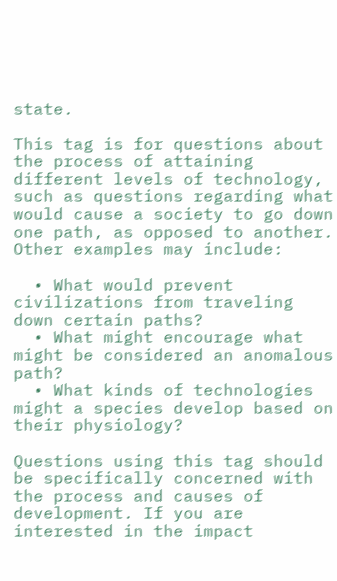state.

This tag is for questions about the process of attaining different levels of technology, such as questions regarding what would cause a society to go down one path, as opposed to another. Other examples may include:

  • What would prevent civilizations from traveling down certain paths?
  • What might encourage what might be considered an anomalous path?
  • What kinds of technologies might a species develop based on their physiology?

Questions using this tag should be specifically concerned with the process and causes of development. If you are interested in the impact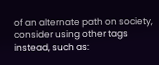of an alternate path on society, consider using other tags instead, such as: